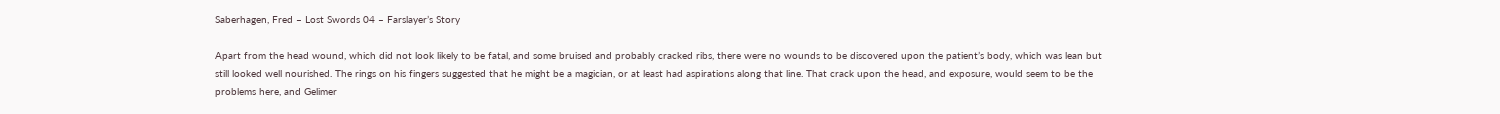Saberhagen, Fred – Lost Swords 04 – Farslayer’s Story

Apart from the head wound, which did not look likely to be fatal, and some bruised and probably cracked ribs, there were no wounds to be discovered upon the patient’s body, which was lean but still looked well nourished. The rings on his fingers suggested that he might be a magician, or at least had aspirations along that line. That crack upon the head, and exposure, would seem to be the problems here, and Gelimer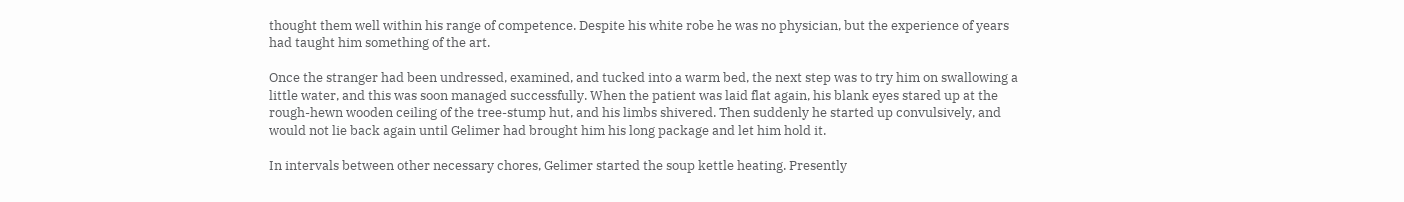thought them well within his range of competence. Despite his white robe he was no physician, but the experience of years had taught him something of the art.

Once the stranger had been undressed, examined, and tucked into a warm bed, the next step was to try him on swallowing a little water, and this was soon managed successfully. When the patient was laid flat again, his blank eyes stared up at the rough-hewn wooden ceiling of the tree-stump hut, and his limbs shivered. Then suddenly he started up convulsively, and would not lie back again until Gelimer had brought him his long package and let him hold it.

In intervals between other necessary chores, Gelimer started the soup kettle heating. Presently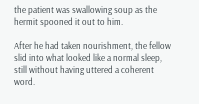the patient was swallowing soup as the hermit spooned it out to him.

After he had taken nourishment, the fellow slid into what looked like a normal sleep, still without having uttered a coherent word.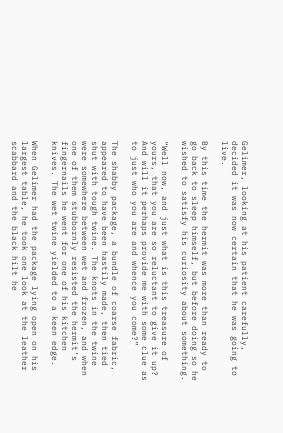Gelimer, looking at his patient carefully, decided it was now certain that he was going to live.

By this time the hermit was more than ready to go back to sleep himself, but before doing so he wished to satisfy his curiosity about something.

“Well now, and just what is this treasure of yours, that you are so reluctant to give it up? And will it perhaps provide me with some clue as to just who you are and whence you come?”

The shabby package, a bundle of coarse fabric, appeared to have been hastily made, then tied shut with tough twine. The knots in the twine were somewhere between wet and frozen, and when one of them stubbornly resisted the hermit’s fingernails he went for one of his kitchen knives. The wet twine yielded to a keen edge.

When Gelimer had the package lying open on his largest table, he took one look at the leather scabbard and the black hilt he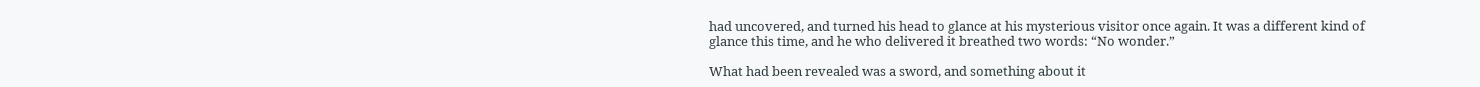had uncovered, and turned his head to glance at his mysterious visitor once again. It was a different kind of glance this time, and he who delivered it breathed two words: “No wonder.”

What had been revealed was a sword, and something about it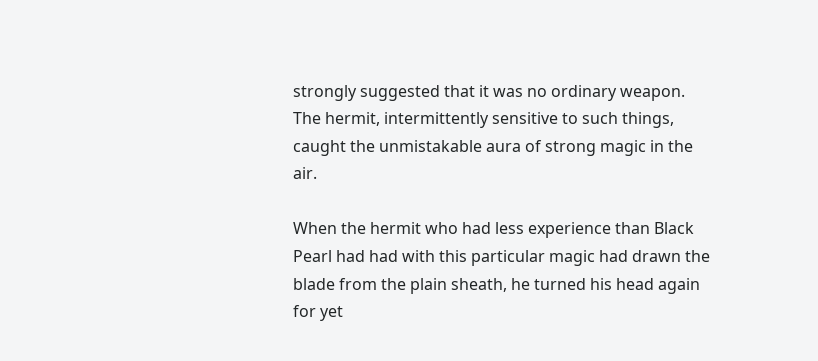strongly suggested that it was no ordinary weapon. The hermit, intermittently sensitive to such things, caught the unmistakable aura of strong magic in the air.

When the hermit who had less experience than Black Pearl had had with this particular magic had drawn the blade from the plain sheath, he turned his head again for yet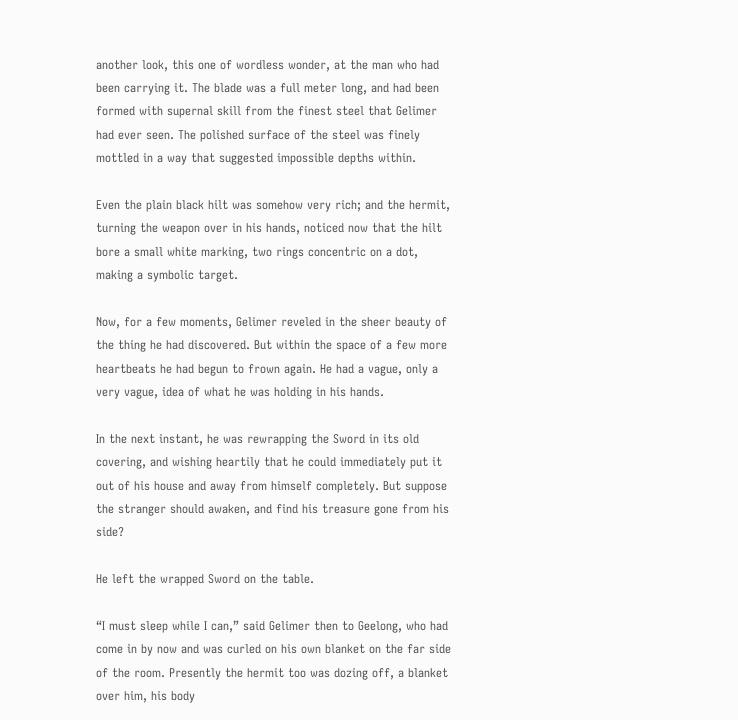another look, this one of wordless wonder, at the man who had been carrying it. The blade was a full meter long, and had been formed with supernal skill from the finest steel that Gelimer had ever seen. The polished surface of the steel was finely mottled in a way that suggested impossible depths within.

Even the plain black hilt was somehow very rich; and the hermit, turning the weapon over in his hands, noticed now that the hilt bore a small white marking, two rings concentric on a dot, making a symbolic target.

Now, for a few moments, Gelimer reveled in the sheer beauty of the thing he had discovered. But within the space of a few more heartbeats he had begun to frown again. He had a vague, only a very vague, idea of what he was holding in his hands.

In the next instant, he was rewrapping the Sword in its old covering, and wishing heartily that he could immediately put it out of his house and away from himself completely. But suppose the stranger should awaken, and find his treasure gone from his side?

He left the wrapped Sword on the table.

“I must sleep while I can,” said Gelimer then to Geelong, who had come in by now and was curled on his own blanket on the far side of the room. Presently the hermit too was dozing off, a blanket over him, his body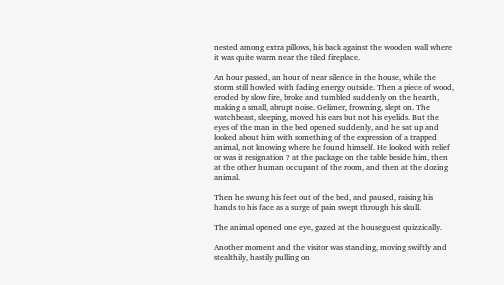nested among extra pillows, his back against the wooden wall where it was quite warm near the tiled fireplace.

An hour passed, an hour of near silence in the house, while the storm still howled with fading energy outside. Then a piece of wood, eroded by slow fire, broke and tumbled suddenly on the hearth, making a small, abrupt noise. Gelimer, frowning, slept on. The watchbeast, sleeping, moved his ears but not his eyelids. But the eyes of the man in the bed opened suddenly, and he sat up and looked about him with something of the expression of a trapped animal, not knowing where he found himself. He looked with relief or was it resignation ? at the package on the table beside him, then at the other human occupant of the room, and then at the dozing animal.

Then he swung his feet out of the bed, and paused, raising his hands to his face as a surge of pain swept through his skull.

The animal opened one eye, gazed at the houseguest quizzically.

Another moment and the visitor was standing, moving swiftly and stealthily, hastily pulling on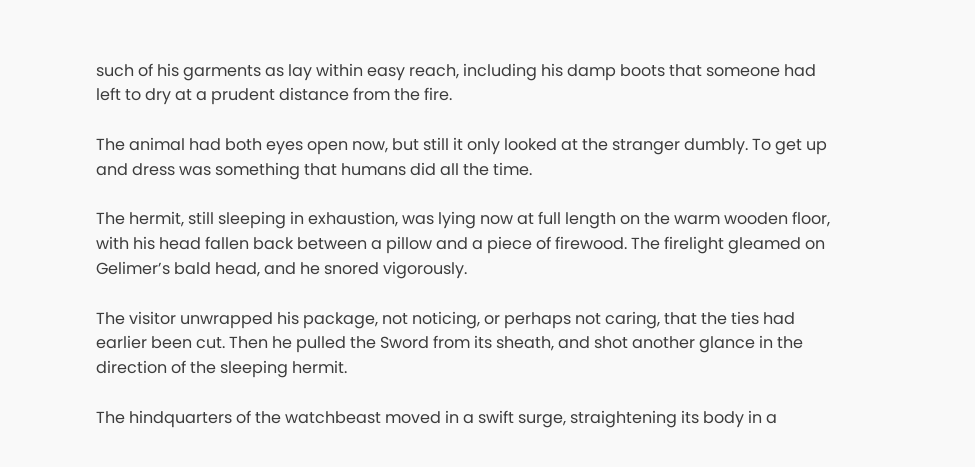such of his garments as lay within easy reach, including his damp boots that someone had left to dry at a prudent distance from the fire.

The animal had both eyes open now, but still it only looked at the stranger dumbly. To get up and dress was something that humans did all the time.

The hermit, still sleeping in exhaustion, was lying now at full length on the warm wooden floor, with his head fallen back between a pillow and a piece of firewood. The firelight gleamed on Gelimer’s bald head, and he snored vigorously.

The visitor unwrapped his package, not noticing, or perhaps not caring, that the ties had earlier been cut. Then he pulled the Sword from its sheath, and shot another glance in the direction of the sleeping hermit.

The hindquarters of the watchbeast moved in a swift surge, straightening its body in a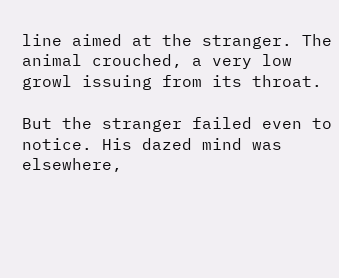line aimed at the stranger. The animal crouched, a very low growl issuing from its throat.

But the stranger failed even to notice. His dazed mind was elsewhere,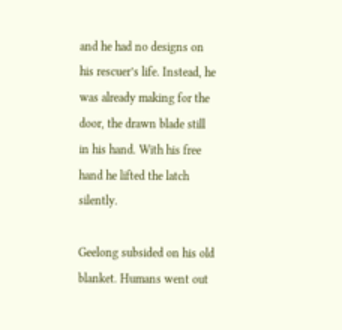and he had no designs on his rescuer’s life. Instead, he was already making for the door, the drawn blade still in his hand. With his free hand he lifted the latch silently.

Geelong subsided on his old blanket. Humans went out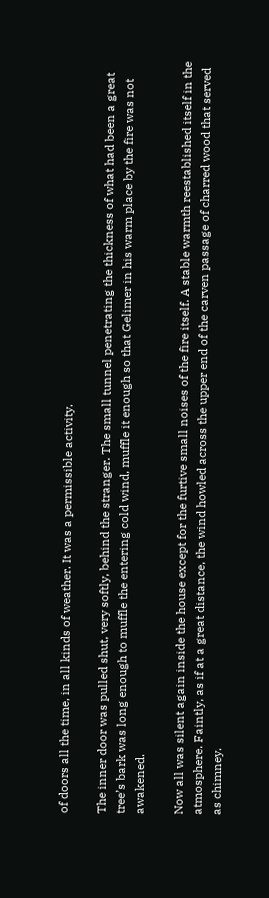of doors all the time, in all kinds of weather. It was a permissible activity.

The inner door was pulled shut, very softly, behind the stranger. The small tunnel penetrating the thickness of what had been a great tree’s bark was long enough to muffle the entering cold wind, muffle it enough so that Gelimer in his warm place by the fire was not awakened.

Now all was silent again inside the house except for the furtive small noises of the fire itself. A stable warmth reestablished itself in the atmosphere. Faintly, as if at a great distance, the wind howled across the upper end of the carven passage of charred wood that served as chimney.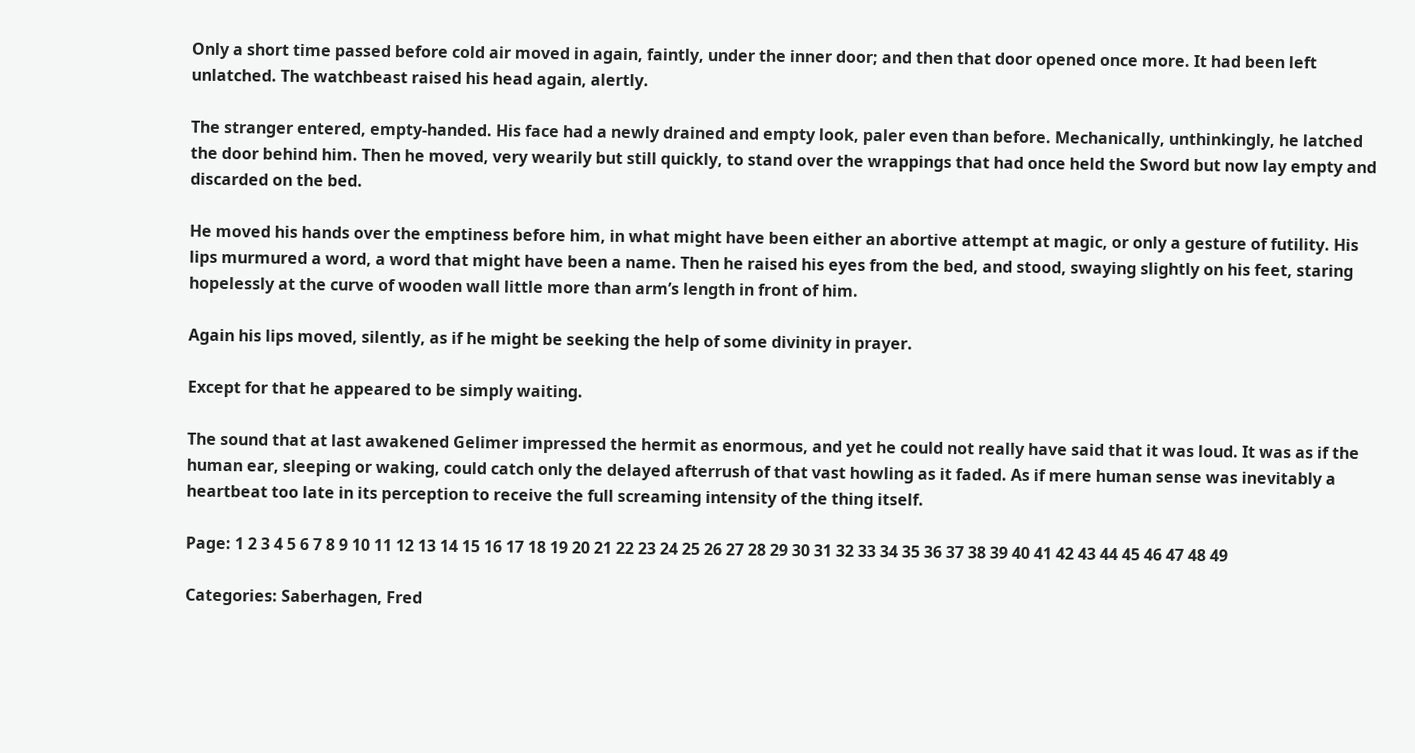Only a short time passed before cold air moved in again, faintly, under the inner door; and then that door opened once more. It had been left unlatched. The watchbeast raised his head again, alertly.

The stranger entered, empty-handed. His face had a newly drained and empty look, paler even than before. Mechanically, unthinkingly, he latched the door behind him. Then he moved, very wearily but still quickly, to stand over the wrappings that had once held the Sword but now lay empty and discarded on the bed.

He moved his hands over the emptiness before him, in what might have been either an abortive attempt at magic, or only a gesture of futility. His lips murmured a word, a word that might have been a name. Then he raised his eyes from the bed, and stood, swaying slightly on his feet, staring hopelessly at the curve of wooden wall little more than arm’s length in front of him.

Again his lips moved, silently, as if he might be seeking the help of some divinity in prayer.

Except for that he appeared to be simply waiting.

The sound that at last awakened Gelimer impressed the hermit as enormous, and yet he could not really have said that it was loud. It was as if the human ear, sleeping or waking, could catch only the delayed afterrush of that vast howling as it faded. As if mere human sense was inevitably a heartbeat too late in its perception to receive the full screaming intensity of the thing itself.

Page: 1 2 3 4 5 6 7 8 9 10 11 12 13 14 15 16 17 18 19 20 21 22 23 24 25 26 27 28 29 30 31 32 33 34 35 36 37 38 39 40 41 42 43 44 45 46 47 48 49

Categories: Saberhagen, Fred